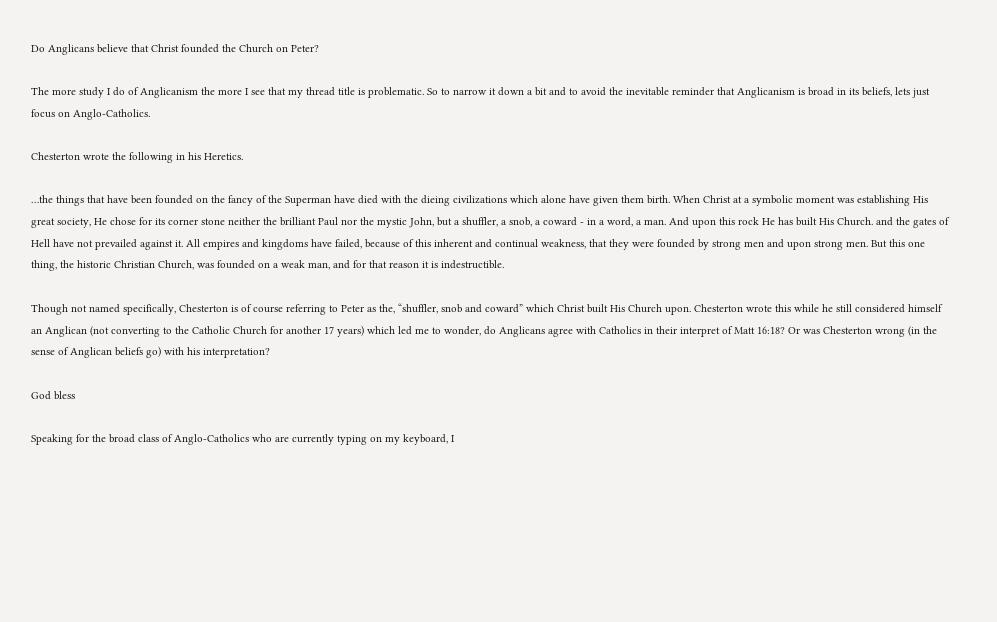Do Anglicans believe that Christ founded the Church on Peter?

The more study I do of Anglicanism the more I see that my thread title is problematic. So to narrow it down a bit and to avoid the inevitable reminder that Anglicanism is broad in its beliefs, lets just focus on Anglo-Catholics.

Chesterton wrote the following in his Heretics.

…the things that have been founded on the fancy of the Superman have died with the dieing civilizations which alone have given them birth. When Christ at a symbolic moment was establishing His great society, He chose for its corner stone neither the brilliant Paul nor the mystic John, but a shuffler, a snob, a coward - in a word, a man. And upon this rock He has built His Church. and the gates of Hell have not prevailed against it. All empires and kingdoms have failed, because of this inherent and continual weakness, that they were founded by strong men and upon strong men. But this one thing, the historic Christian Church, was founded on a weak man, and for that reason it is indestructible.

Though not named specifically, Chesterton is of course referring to Peter as the, “shuffler, snob and coward” which Christ built His Church upon. Chesterton wrote this while he still considered himself an Anglican (not converting to the Catholic Church for another 17 years) which led me to wonder, do Anglicans agree with Catholics in their interpret of Matt 16:18? Or was Chesterton wrong (in the sense of Anglican beliefs go) with his interpretation?

God bless

Speaking for the broad class of Anglo-Catholics who are currently typing on my keyboard, I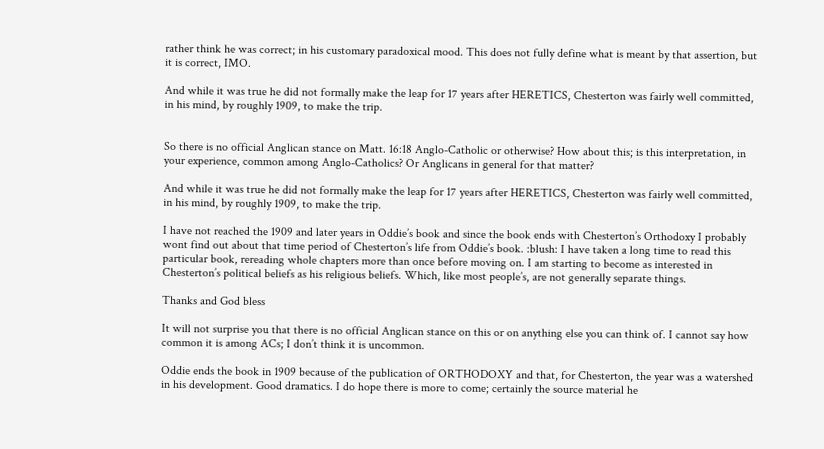rather think he was correct; in his customary paradoxical mood. This does not fully define what is meant by that assertion, but it is correct, IMO.

And while it was true he did not formally make the leap for 17 years after HERETICS, Chesterton was fairly well committed, in his mind, by roughly 1909, to make the trip.


So there is no official Anglican stance on Matt. 16:18 Anglo-Catholic or otherwise? How about this; is this interpretation, in your experience, common among Anglo-Catholics? Or Anglicans in general for that matter?

And while it was true he did not formally make the leap for 17 years after HERETICS, Chesterton was fairly well committed, in his mind, by roughly 1909, to make the trip.

I have not reached the 1909 and later years in Oddie’s book and since the book ends with Chesterton’s Orthodoxy I probably wont find out about that time period of Chesterton’s life from Oddie’s book. :blush: I have taken a long time to read this particular book, rereading whole chapters more than once before moving on. I am starting to become as interested in Chesterton’s political beliefs as his religious beliefs. Which, like most people’s, are not generally separate things.

Thanks and God bless

It will not surprise you that there is no official Anglican stance on this or on anything else you can think of. I cannot say how common it is among ACs; I don’t think it is uncommon.

Oddie ends the book in 1909 because of the publication of ORTHODOXY and that, for Chesterton, the year was a watershed in his development. Good dramatics. I do hope there is more to come; certainly the source material he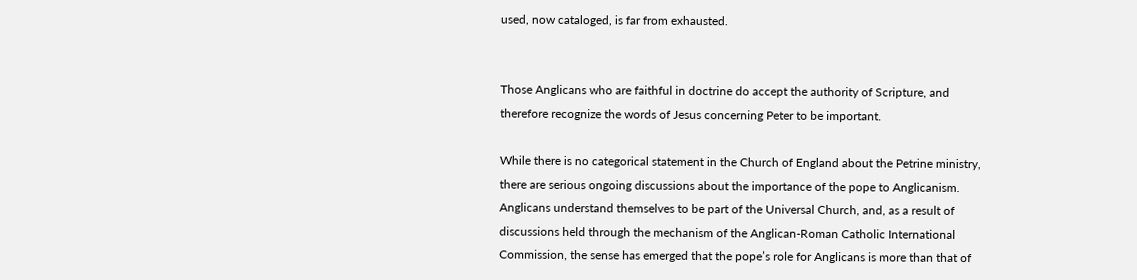used, now cataloged, is far from exhausted.


Those Anglicans who are faithful in doctrine do accept the authority of Scripture, and therefore recognize the words of Jesus concerning Peter to be important.

While there is no categorical statement in the Church of England about the Petrine ministry, there are serious ongoing discussions about the importance of the pope to Anglicanism. Anglicans understand themselves to be part of the Universal Church, and, as a result of discussions held through the mechanism of the Anglican-Roman Catholic International Commission, the sense has emerged that the pope’s role for Anglicans is more than that of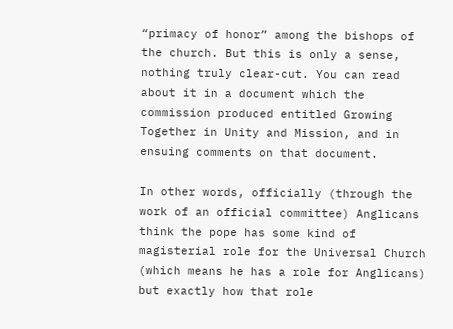“primacy of honor” among the bishops of the church. But this is only a sense, nothing truly clear-cut. You can read about it in a document which the commission produced entitled Growing Together in Unity and Mission, and in ensuing comments on that document.

In other words, officially (through the work of an official committee) Anglicans think the pope has some kind of magisterial role for the Universal Church (which means he has a role for Anglicans) but exactly how that role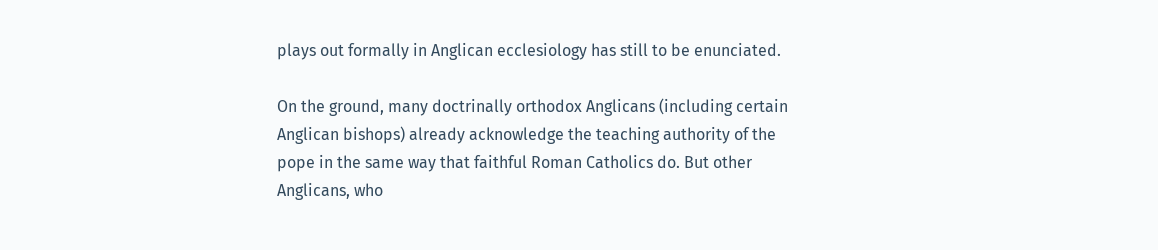plays out formally in Anglican ecclesiology has still to be enunciated.

On the ground, many doctrinally orthodox Anglicans (including certain Anglican bishops) already acknowledge the teaching authority of the pope in the same way that faithful Roman Catholics do. But other Anglicans, who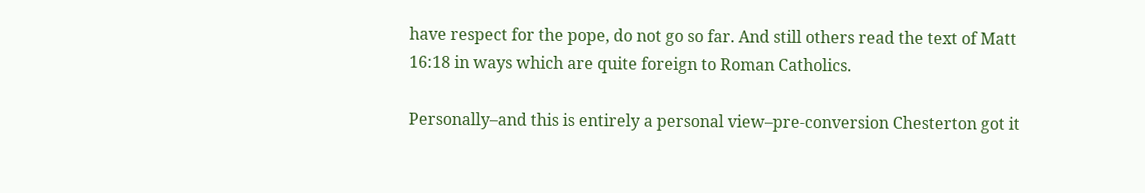have respect for the pope, do not go so far. And still others read the text of Matt 16:18 in ways which are quite foreign to Roman Catholics.

Personally–and this is entirely a personal view–pre-conversion Chesterton got it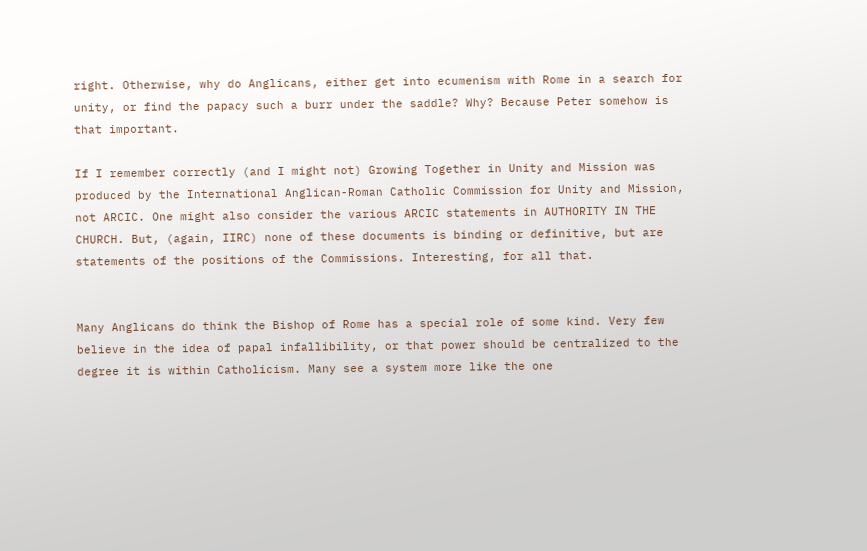right. Otherwise, why do Anglicans, either get into ecumenism with Rome in a search for unity, or find the papacy such a burr under the saddle? Why? Because Peter somehow is that important.

If I remember correctly (and I might not) Growing Together in Unity and Mission was produced by the International Anglican-Roman Catholic Commission for Unity and Mission, not ARCIC. One might also consider the various ARCIC statements in AUTHORITY IN THE CHURCH. But, (again, IIRC) none of these documents is binding or definitive, but are statements of the positions of the Commissions. Interesting, for all that.


Many Anglicans do think the Bishop of Rome has a special role of some kind. Very few believe in the idea of papal infallibility, or that power should be centralized to the degree it is within Catholicism. Many see a system more like the one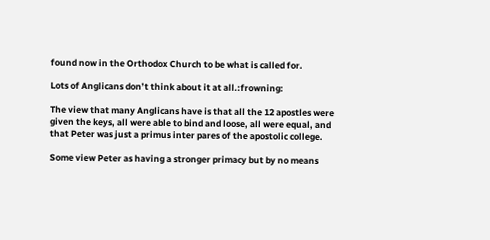found now in the Orthodox Church to be what is called for.

Lots of Anglicans don’t think about it at all.:frowning:

The view that many Anglicans have is that all the 12 apostles were given the keys, all were able to bind and loose, all were equal, and that Peter was just a primus inter pares of the apostolic college.

Some view Peter as having a stronger primacy but by no means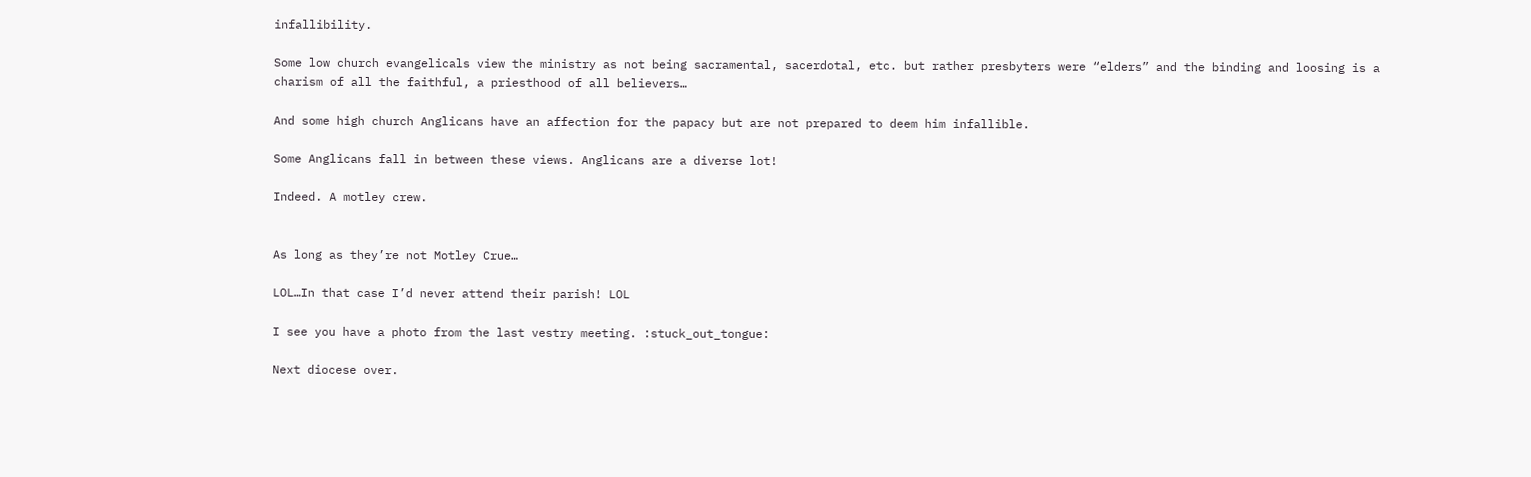infallibility.

Some low church evangelicals view the ministry as not being sacramental, sacerdotal, etc. but rather presbyters were “elders” and the binding and loosing is a charism of all the faithful, a priesthood of all believers…

And some high church Anglicans have an affection for the papacy but are not prepared to deem him infallible.

Some Anglicans fall in between these views. Anglicans are a diverse lot!

Indeed. A motley crew.


As long as they’re not Motley Crue…

LOL…In that case I’d never attend their parish! LOL

I see you have a photo from the last vestry meeting. :stuck_out_tongue:

Next diocese over.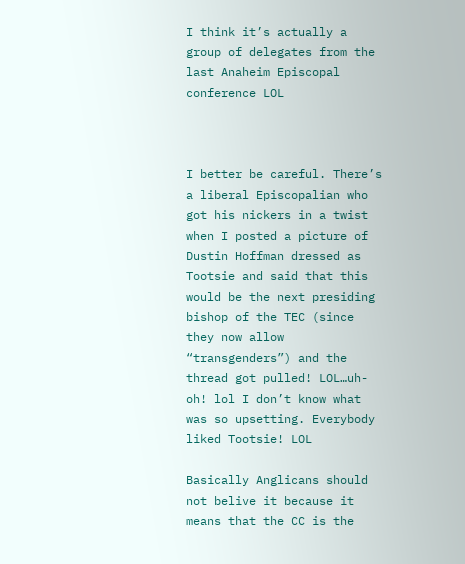I think it’s actually a group of delegates from the last Anaheim Episcopal conference LOL



I better be careful. There’s a liberal Episcopalian who got his nickers in a twist when I posted a picture of Dustin Hoffman dressed as Tootsie and said that this would be the next presiding bishop of the TEC (since they now allow “transgenders”) and the thread got pulled! LOL…uh-oh! lol I don’t know what was so upsetting. Everybody liked Tootsie! LOL

Basically Anglicans should not belive it because it means that the CC is the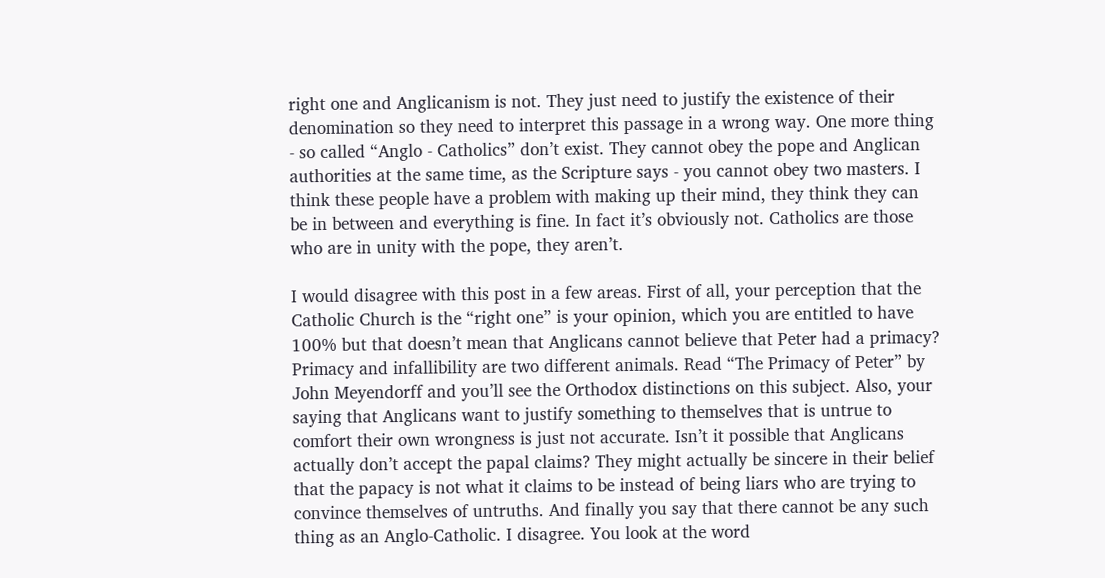right one and Anglicanism is not. They just need to justify the existence of their denomination so they need to interpret this passage in a wrong way. One more thing - so called “Anglo - Catholics” don’t exist. They cannot obey the pope and Anglican authorities at the same time, as the Scripture says - you cannot obey two masters. I think these people have a problem with making up their mind, they think they can be in between and everything is fine. In fact it’s obviously not. Catholics are those who are in unity with the pope, they aren’t.

I would disagree with this post in a few areas. First of all, your perception that the Catholic Church is the “right one” is your opinion, which you are entitled to have 100% but that doesn’t mean that Anglicans cannot believe that Peter had a primacy? Primacy and infallibility are two different animals. Read “The Primacy of Peter” by John Meyendorff and you’ll see the Orthodox distinctions on this subject. Also, your saying that Anglicans want to justify something to themselves that is untrue to comfort their own wrongness is just not accurate. Isn’t it possible that Anglicans actually don’t accept the papal claims? They might actually be sincere in their belief that the papacy is not what it claims to be instead of being liars who are trying to convince themselves of untruths. And finally you say that there cannot be any such thing as an Anglo-Catholic. I disagree. You look at the word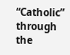“Catholic” through the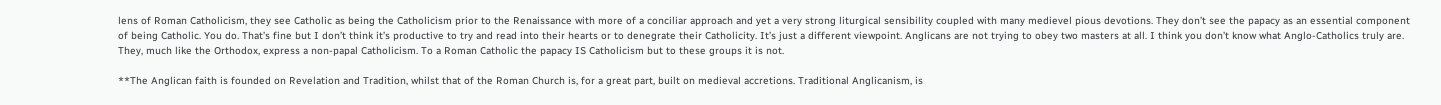lens of Roman Catholicism, they see Catholic as being the Catholicism prior to the Renaissance with more of a conciliar approach and yet a very strong liturgical sensibility coupled with many medievel pious devotions. They don’t see the papacy as an essential component of being Catholic. You do. That’s fine but I don’t think it’s productive to try and read into their hearts or to denegrate their Catholicity. It’s just a different viewpoint. Anglicans are not trying to obey two masters at all. I think you don’t know what Anglo-Catholics truly are. They, much like the Orthodox, express a non-papal Catholicism. To a Roman Catholic the papacy IS Catholicism but to these groups it is not.

**The Anglican faith is founded on Revelation and Tradition, whilst that of the Roman Church is, for a great part, built on medieval accretions. Traditional Anglicanism, is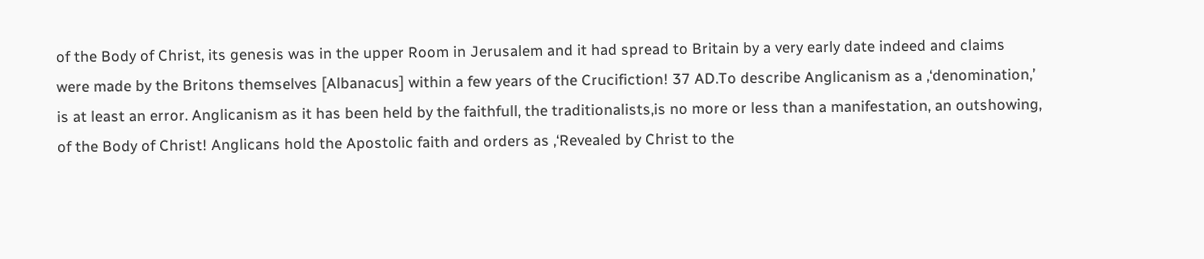of the Body of Christ, its genesis was in the upper Room in Jerusalem and it had spread to Britain by a very early date indeed and claims were made by the Britons themselves [Albanacus] within a few years of the Crucifiction! 37 AD.To describe Anglicanism as a ,‘denomination,’ is at least an error. Anglicanism as it has been held by the faithfull, the traditionalists,is no more or less than a manifestation, an outshowing, of the Body of Christ! Anglicans hold the Apostolic faith and orders as ,‘Revealed by Christ to the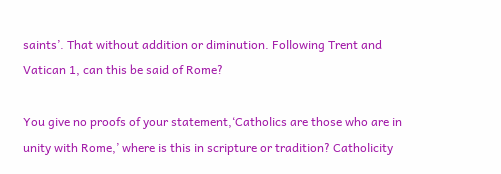saints’. That without addition or diminution. Following Trent and Vatican 1, can this be said of Rome?

You give no proofs of your statement,‘Catholics are those who are in unity with Rome,’ where is this in scripture or tradition? Catholicity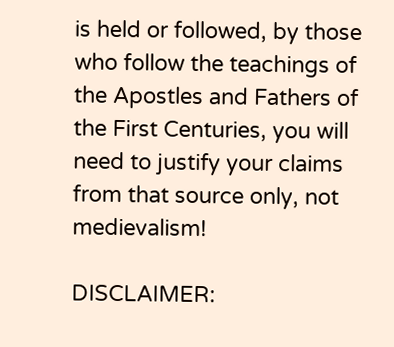is held or followed, by those who follow the teachings of the Apostles and Fathers of the First Centuries, you will need to justify your claims from that source only, not medievalism!

DISCLAIMER: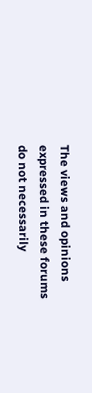The views and opinions expressed in these forums do not necessarily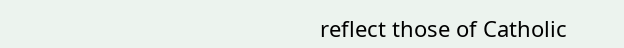reflect those of Catholic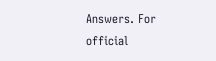Answers. For official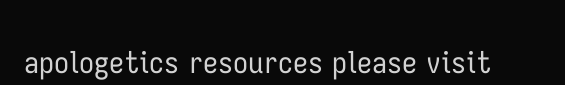apologetics resources please visit